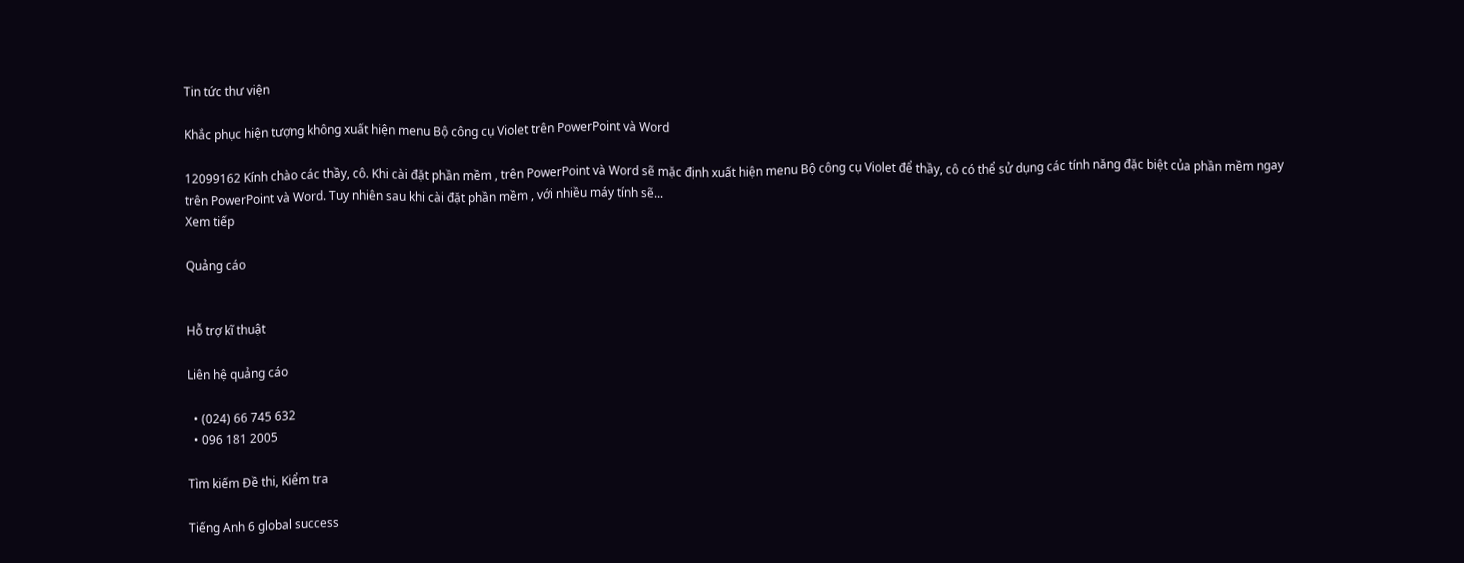Tin tức thư viện

Khắc phục hiện tượng không xuất hiện menu Bộ công cụ Violet trên PowerPoint và Word

12099162 Kính chào các thầy, cô. Khi cài đặt phần mềm , trên PowerPoint và Word sẽ mặc định xuất hiện menu Bộ công cụ Violet để thầy, cô có thể sử dụng các tính năng đặc biệt của phần mềm ngay trên PowerPoint và Word. Tuy nhiên sau khi cài đặt phần mềm , với nhiều máy tính sẽ...
Xem tiếp

Quảng cáo


Hỗ trợ kĩ thuật

Liên hệ quảng cáo

  • (024) 66 745 632
  • 096 181 2005

Tìm kiếm Đề thi, Kiểm tra

Tiếng Anh 6 global success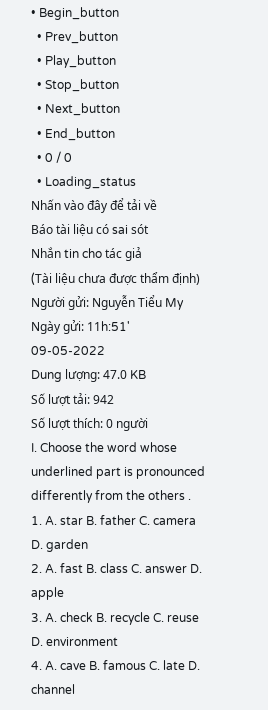• Begin_button
  • Prev_button
  • Play_button
  • Stop_button
  • Next_button
  • End_button
  • 0 / 0
  • Loading_status
Nhấn vào đây để tải về
Báo tài liệu có sai sót
Nhắn tin cho tác giả
(Tài liệu chưa được thẩm định)
Người gửi: Nguyễn Tiểu My
Ngày gửi: 11h:51' 09-05-2022
Dung lượng: 47.0 KB
Số lượt tải: 942
Số lượt thích: 0 người
I. Choose the word whose underlined part is pronounced differently from the others .
1. A. star B. father C. camera D. garden
2. A. fast B. class C. answer D. apple
3. A. check B. recycle C. reuse D. environment
4. A. cave B. famous C. late D. channel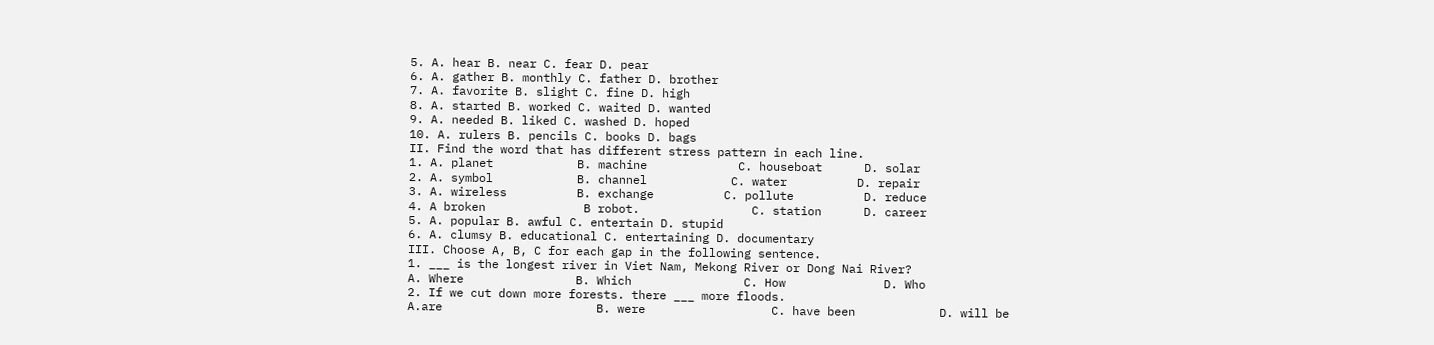5. A. hear B. near C. fear D. pear
6. A. gather B. monthly C. father D. brother
7. A. favorite B. slight C. fine D. high
8. A. started B. worked C. waited D. wanted
9. A. needed B. liked C. washed D. hoped
10. A. rulers B. pencils C. books D. bags
II. Find the word that has different stress pattern in each line.
1. A. planet            B. machine             C. houseboat      D. solar
2. A. symbol            B. channel            C. water          D. repair
3. A. wireless          B. exchange          C. pollute          D. reduce
4. A broken              B robot.                C. station      D. career
5. A. popular B. awful C. entertain D. stupid
6. A. clumsy B. educational C. entertaining D. documentary
III. Choose A, B, C for each gap in the following sentence.
1. ___ is the longest river in Viet Nam, Mekong River or Dong Nai River?
A. Where                B. Which                C. How              D. Who
2. If we cut down more forests. there ___ more floods.
A.are                      B. were                  C. have been            D. will be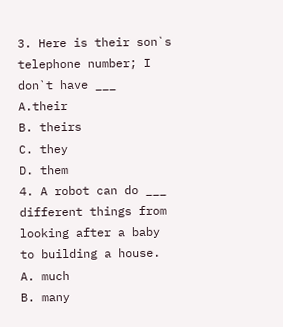3. Here is their son`s telephone number; I don`t have ___
A.their                    B. theirs                  C. they                    D. them
4. A robot can do ___  different things from looking after a baby to building a house.
A. much                B. many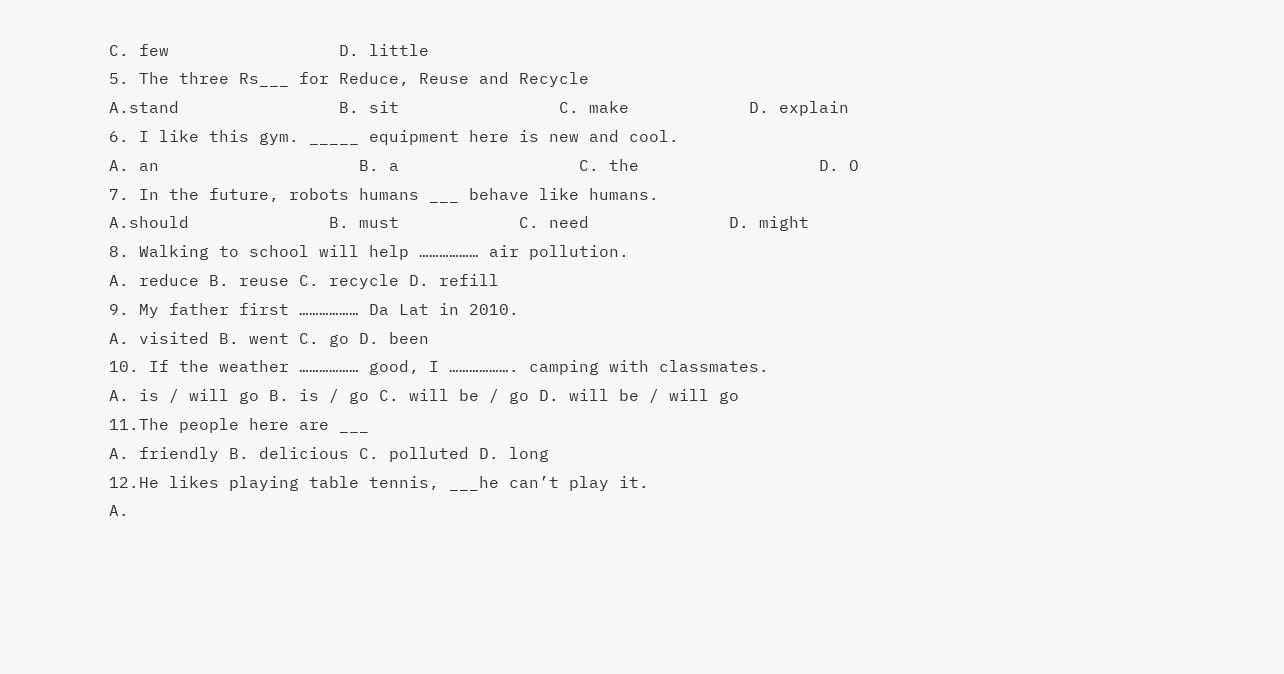C. few                 D. little
5. The three Rs___ for Reduce, Reuse and Recycle
A.stand                B. sit                C. make            D. explain
6. I like this gym. _____ equipment here is new and cool.
A. an                    B. a                  C. the                  D. O
7. In the future, robots humans ___ behave like humans.
A.should              B. must            C. need              D. might
8. Walking to school will help ……………… air pollution.
A. reduce B. reuse C. recycle D. refill
9. My father first ……………… Da Lat in 2010.
A. visited B. went C. go D. been
10. If the weather ……………… good, I ………………. camping with classmates.
A. is / will go B. is / go C. will be / go D. will be / will go
11.The people here are ___
A. friendly B. delicious C. polluted D. long
12.He likes playing table tennis, ___he can’t play it.
A.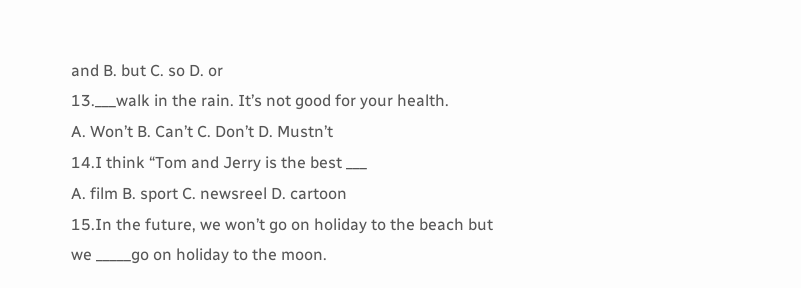and B. but C. so D. or
13.___walk in the rain. It’s not good for your health.
A. Won’t B. Can’t C. Don’t D. Mustn’t
14.I think “Tom and Jerry is the best ___
A. film B. sport C. newsreel D. cartoon
15.In the future, we won’t go on holiday to the beach but we _____go on holiday to the moon.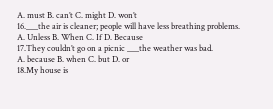A. must B. can’t C. might D. won’t
16.___the air is cleaner; people will have less breathing problems.
A. Unless B. When C. If D. Because
17.They couldn’t go on a picnic ___the weather was bad.
A. because B. when C. but D. or
18.My house is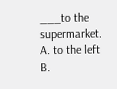___to the supermarket.
A. to the left B.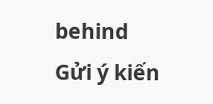behind
Gửi ý kiến